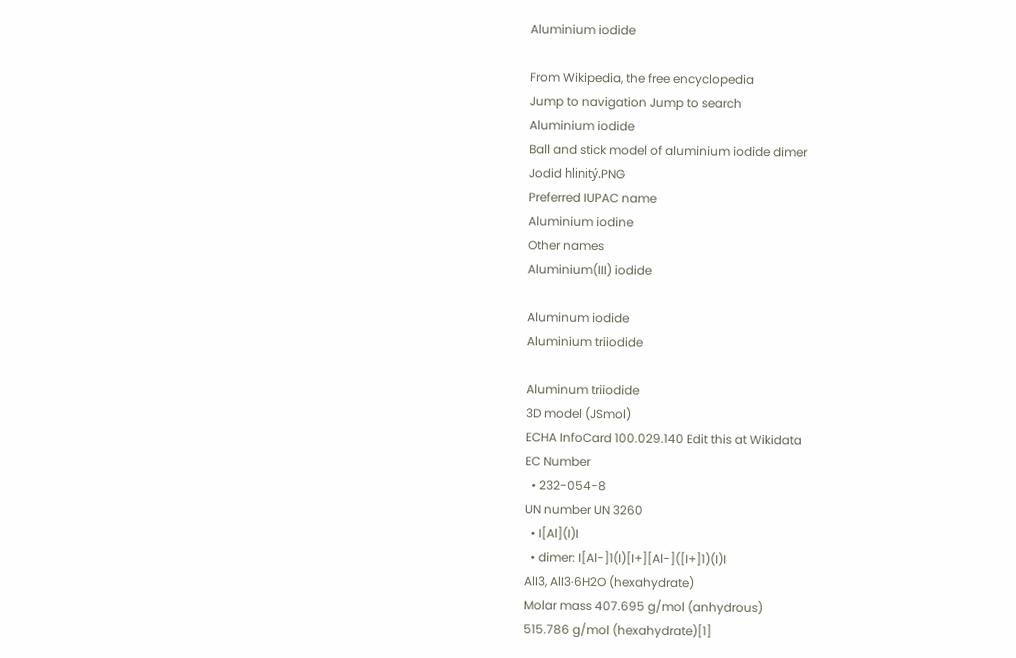Aluminium iodide

From Wikipedia, the free encyclopedia
Jump to navigation Jump to search
Aluminium iodide
Ball and stick model of aluminium iodide dimer
Jodid hlinitý.PNG
Preferred IUPAC name
Aluminium iodine
Other names
Aluminium(III) iodide

Aluminum iodide
Aluminium triiodide

Aluminum triiodide
3D model (JSmol)
ECHA InfoCard 100.029.140 Edit this at Wikidata
EC Number
  • 232-054-8
UN number UN 3260
  • I[Al](I)I
  • dimer: I[Al-]1(I)[I+][Al-]([I+]1)(I)I
AlI3, AlI3·6H2O (hexahydrate)
Molar mass 407.695 g/mol (anhydrous)
515.786 g/mol (hexahydrate)[1]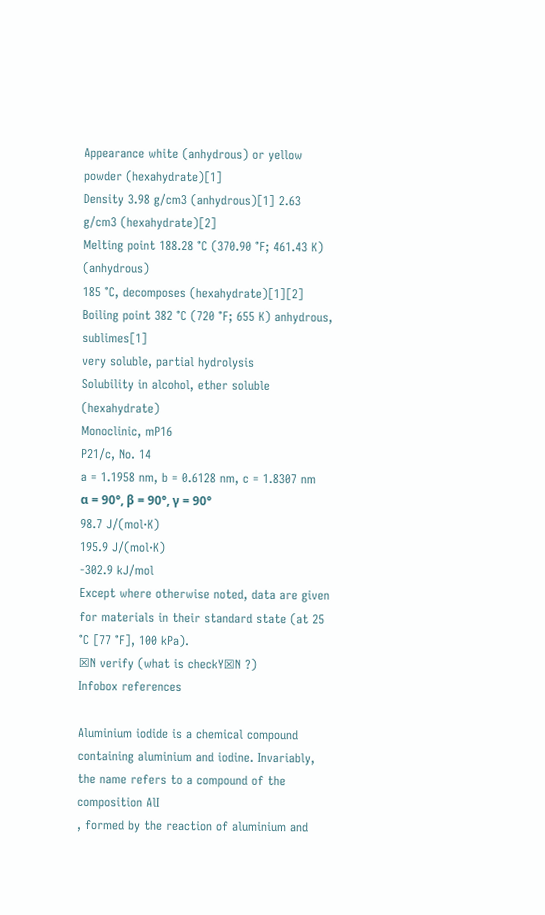Appearance white (anhydrous) or yellow powder (hexahydrate)[1]
Density 3.98 g/cm3 (anhydrous)[1] 2.63 g/cm3 (hexahydrate)[2]
Melting point 188.28 °C (370.90 °F; 461.43 K) (anhydrous)
185 °C, decomposes (hexahydrate)[1][2]
Boiling point 382 °C (720 °F; 655 K) anhydrous, sublimes[1]
very soluble, partial hydrolysis
Solubility in alcohol, ether soluble (hexahydrate)
Monoclinic, mP16
P21/c, No. 14
a = 1.1958 nm, b = 0.6128 nm, c = 1.8307 nm
α = 90°, β = 90°, γ = 90°
98.7 J/(mol·K)
195.9 J/(mol·K)
-302.9 kJ/mol
Except where otherwise noted, data are given for materials in their standard state (at 25 °C [77 °F], 100 kPa).
☒N verify (what is checkY☒N ?)
Infobox references

Aluminium iodide is a chemical compound containing aluminium and iodine. Invariably, the name refers to a compound of the composition AlI
, formed by the reaction of aluminium and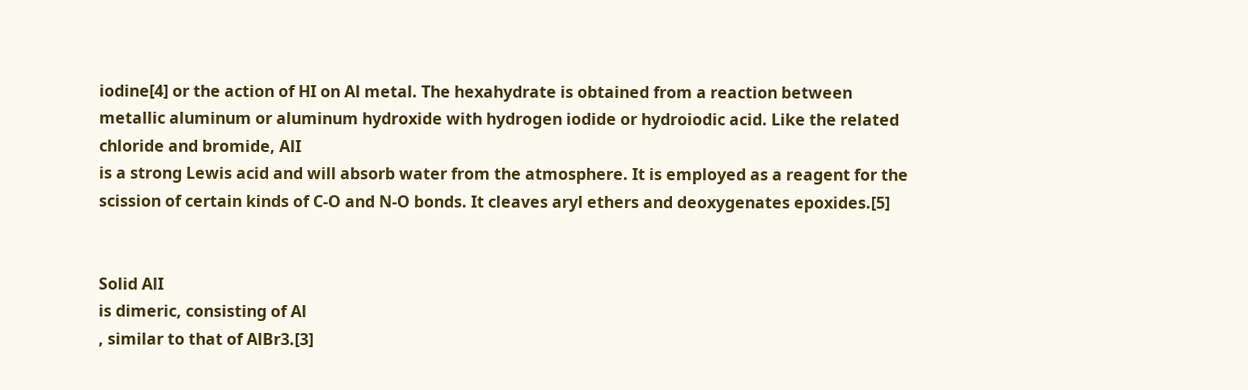iodine[4] or the action of HI on Al metal. The hexahydrate is obtained from a reaction between metallic aluminum or aluminum hydroxide with hydrogen iodide or hydroiodic acid. Like the related chloride and bromide, AlI
is a strong Lewis acid and will absorb water from the atmosphere. It is employed as a reagent for the scission of certain kinds of C-O and N-O bonds. It cleaves aryl ethers and deoxygenates epoxides.[5]


Solid AlI
is dimeric, consisting of Al
, similar to that of AlBr3.[3]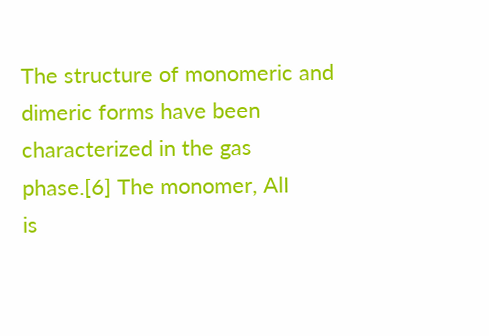The structure of monomeric and dimeric forms have been characterized in the gas phase.[6] The monomer, AlI
is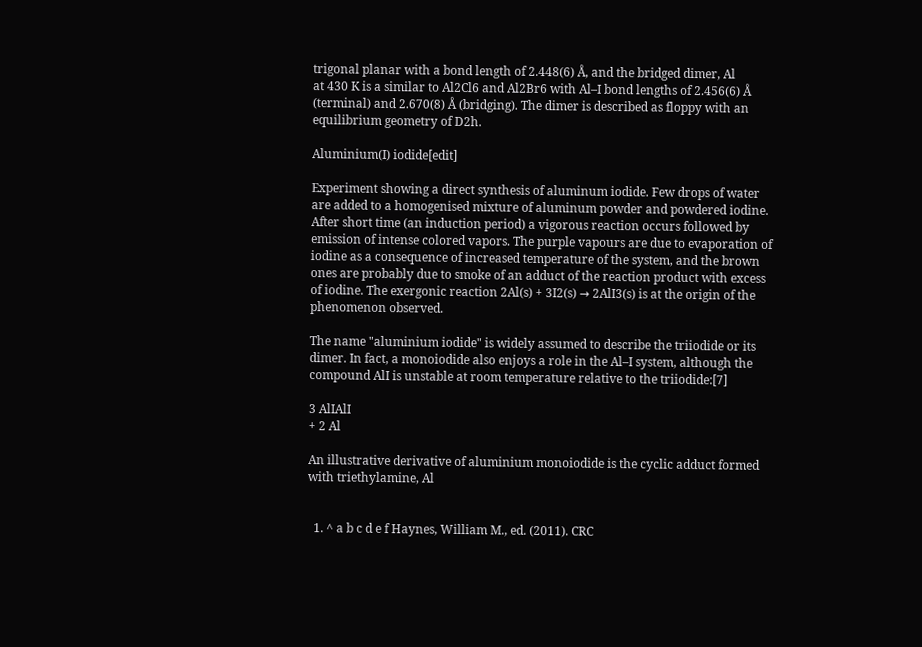trigonal planar with a bond length of 2.448(6) Å, and the bridged dimer, Al
at 430 K is a similar to Al2Cl6 and Al2Br6 with Al–I bond lengths of 2.456(6) Å (terminal) and 2.670(8) Å (bridging). The dimer is described as floppy with an equilibrium geometry of D2h.

Aluminium(I) iodide[edit]

Experiment showing a direct synthesis of aluminum iodide. Few drops of water are added to a homogenised mixture of aluminum powder and powdered iodine. After short time (an induction period) a vigorous reaction occurs followed by emission of intense colored vapors. The purple vapours are due to evaporation of iodine as a consequence of increased temperature of the system, and the brown ones are probably due to smoke of an adduct of the reaction product with excess of iodine. The exergonic reaction 2Al(s) + 3I2(s) → 2AlI3(s) is at the origin of the phenomenon observed.

The name "aluminium iodide" is widely assumed to describe the triiodide or its dimer. In fact, a monoiodide also enjoys a role in the Al–I system, although the compound AlI is unstable at room temperature relative to the triiodide:[7]

3 AlIAlI
+ 2 Al

An illustrative derivative of aluminium monoiodide is the cyclic adduct formed with triethylamine, Al


  1. ^ a b c d e f Haynes, William M., ed. (2011). CRC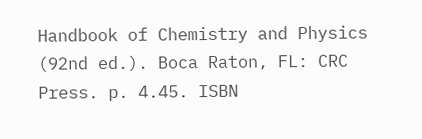Handbook of Chemistry and Physics (92nd ed.). Boca Raton, FL: CRC Press. p. 4.45. ISBN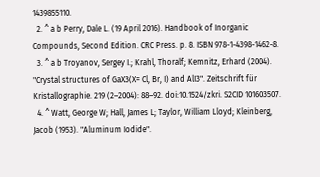1439855110.
  2. ^ a b Perry, Dale L. (19 April 2016). Handbook of Inorganic Compounds, Second Edition. CRC Press. p. 8. ISBN 978-1-4398-1462-8.
  3. ^ a b Troyanov, Sergey I.; Krahl, Thoralf; Kemnitz, Erhard (2004). "Crystal structures of GaX3(X= Cl, Br, I) and AlI3". Zeitschrift für Kristallographie. 219 (2–2004): 88–92. doi:10.1524/zkri. S2CID 101603507.
  4. ^ Watt, George W; Hall, James L; Taylor, William Lloyd; Kleinberg, Jacob (1953). "Aluminum Iodide".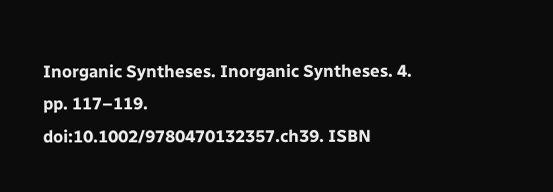Inorganic Syntheses. Inorganic Syntheses. 4. pp. 117–119. doi:10.1002/9780470132357.ch39. ISBN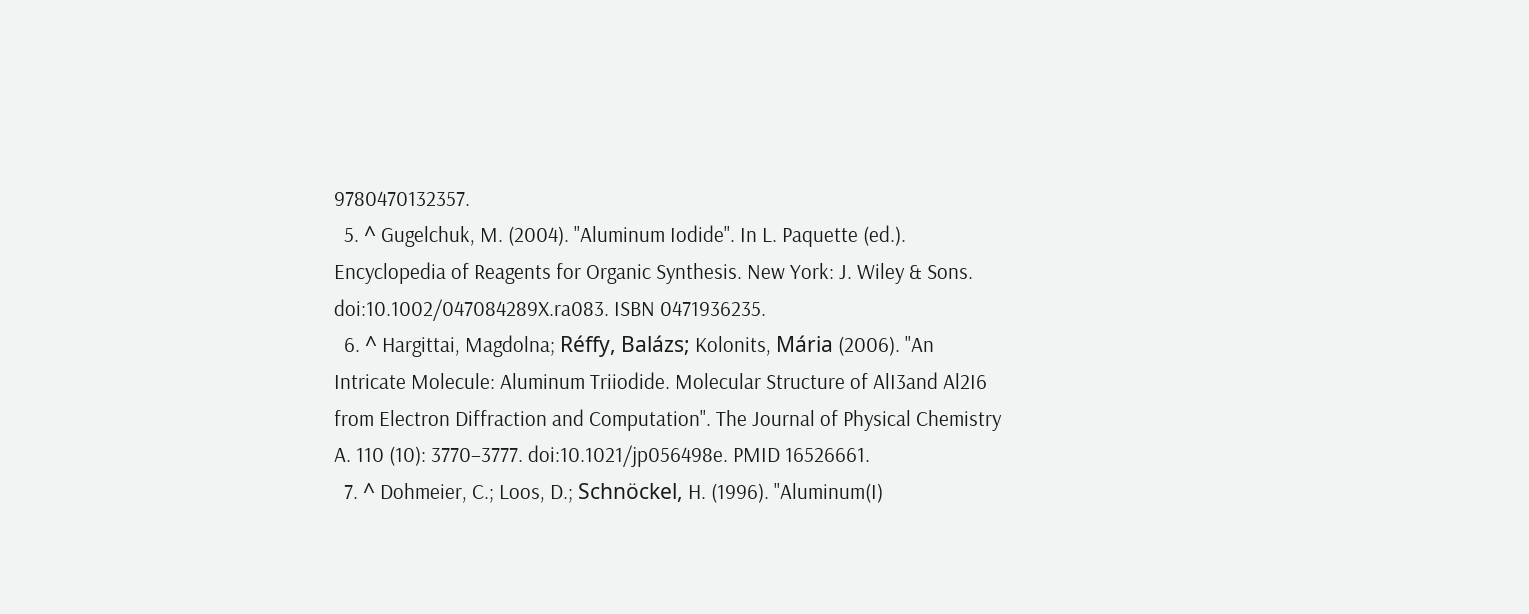9780470132357.
  5. ^ Gugelchuk, M. (2004). "Aluminum Iodide". In L. Paquette (ed.). Encyclopedia of Reagents for Organic Synthesis. New York: J. Wiley & Sons. doi:10.1002/047084289X.ra083. ISBN 0471936235.
  6. ^ Hargittai, Magdolna; Réffy, Balázs; Kolonits, Mária (2006). "An Intricate Molecule: Aluminum Triiodide. Molecular Structure of AlI3and Al2I6 from Electron Diffraction and Computation". The Journal of Physical Chemistry A. 110 (10): 3770–3777. doi:10.1021/jp056498e. PMID 16526661.
  7. ^ Dohmeier, C.; Loos, D.; Schnöckel, H. (1996). "Aluminum(I)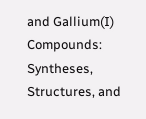and Gallium(I) Compounds: Syntheses, Structures, and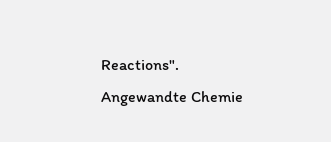Reactions". Angewandte Chemie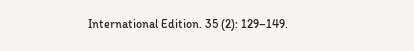International Edition. 35 (2): 129–149.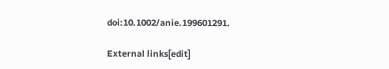doi:10.1002/anie.199601291.

External links[edit]